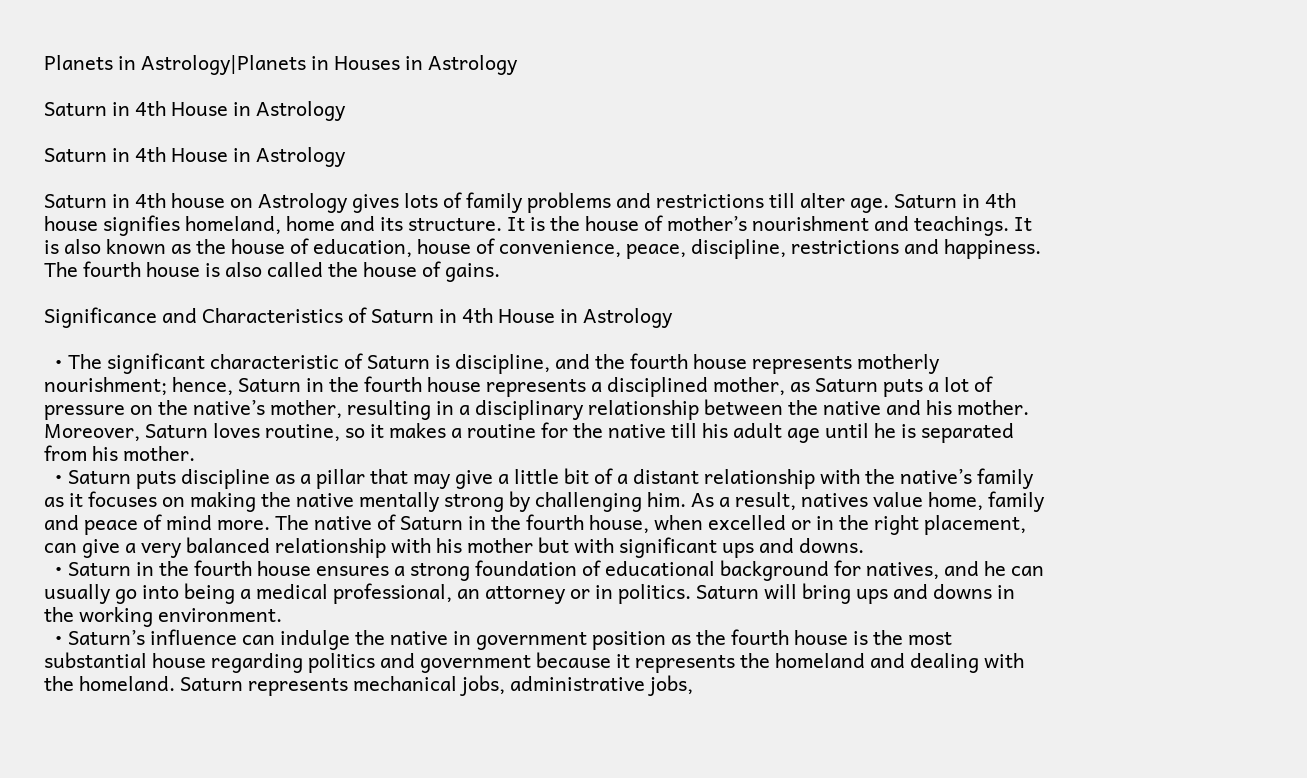Planets in Astrology|Planets in Houses in Astrology

Saturn in 4th House in Astrology

Saturn in 4th House in Astrology

Saturn in 4th house on Astrology gives lots of family problems and restrictions till alter age. Saturn in 4th house signifies homeland, home and its structure. It is the house of mother’s nourishment and teachings. It is also known as the house of education, house of convenience, peace, discipline, restrictions and happiness. The fourth house is also called the house of gains.

Significance and Characteristics of Saturn in 4th House in Astrology

  • The significant characteristic of Saturn is discipline, and the fourth house represents motherly nourishment; hence, Saturn in the fourth house represents a disciplined mother, as Saturn puts a lot of pressure on the native’s mother, resulting in a disciplinary relationship between the native and his mother. Moreover, Saturn loves routine, so it makes a routine for the native till his adult age until he is separated from his mother.
  • Saturn puts discipline as a pillar that may give a little bit of a distant relationship with the native’s family as it focuses on making the native mentally strong by challenging him. As a result, natives value home, family and peace of mind more. The native of Saturn in the fourth house, when excelled or in the right placement, can give a very balanced relationship with his mother but with significant ups and downs.
  • Saturn in the fourth house ensures a strong foundation of educational background for natives, and he can usually go into being a medical professional, an attorney or in politics. Saturn will bring ups and downs in the working environment.
  • Saturn’s influence can indulge the native in government position as the fourth house is the most substantial house regarding politics and government because it represents the homeland and dealing with the homeland. Saturn represents mechanical jobs, administrative jobs,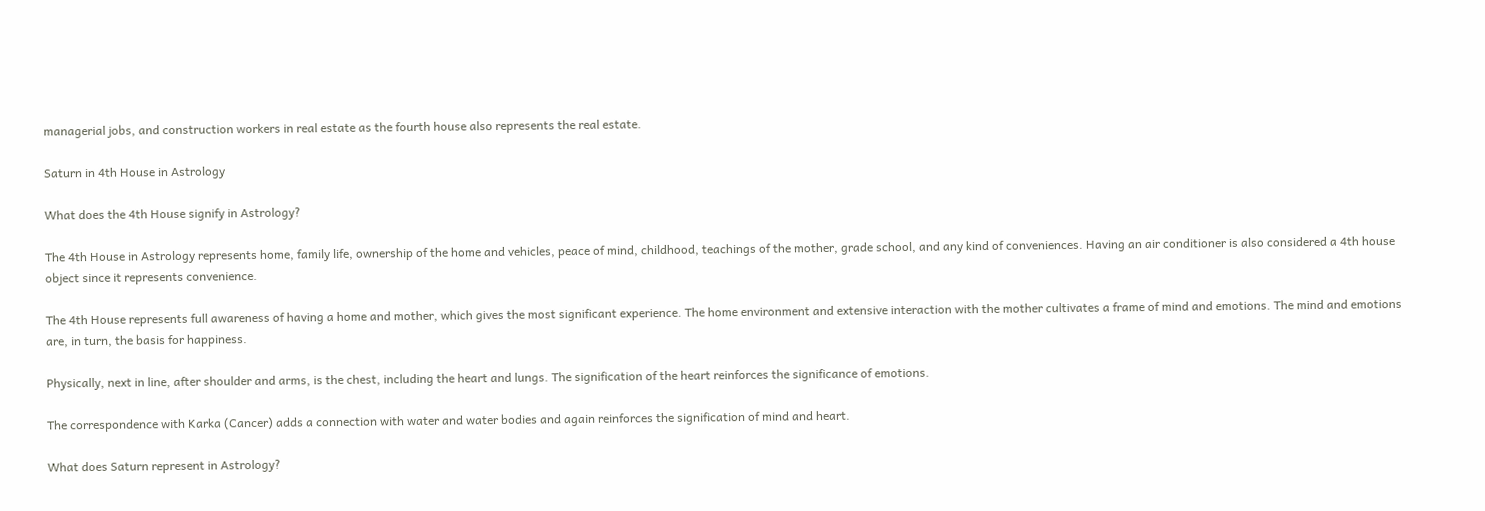managerial jobs, and construction workers in real estate as the fourth house also represents the real estate.

Saturn in 4th House in Astrology

What does the 4th House signify in Astrology?

The 4th House in Astrology represents home, family life, ownership of the home and vehicles, peace of mind, childhood, teachings of the mother, grade school, and any kind of conveniences. Having an air conditioner is also considered a 4th house object since it represents convenience.

The 4th House represents full awareness of having a home and mother, which gives the most significant experience. The home environment and extensive interaction with the mother cultivates a frame of mind and emotions. The mind and emotions are, in turn, the basis for happiness.

Physically, next in line, after shoulder and arms, is the chest, including the heart and lungs. The signification of the heart reinforces the significance of emotions.

The correspondence with Karka (Cancer) adds a connection with water and water bodies and again reinforces the signification of mind and heart.

What does Saturn represent in Astrology?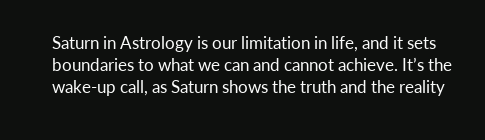Saturn in Astrology is our limitation in life, and it sets boundaries to what we can and cannot achieve. It’s the wake-up call, as Saturn shows the truth and the reality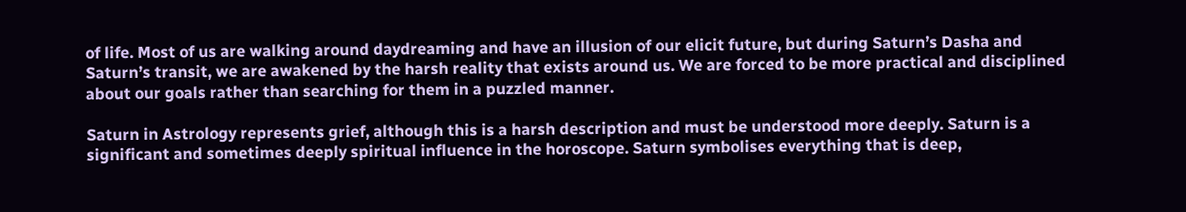of life. Most of us are walking around daydreaming and have an illusion of our elicit future, but during Saturn’s Dasha and Saturn’s transit, we are awakened by the harsh reality that exists around us. We are forced to be more practical and disciplined about our goals rather than searching for them in a puzzled manner.

Saturn in Astrology represents grief, although this is a harsh description and must be understood more deeply. Saturn is a significant and sometimes deeply spiritual influence in the horoscope. Saturn symbolises everything that is deep,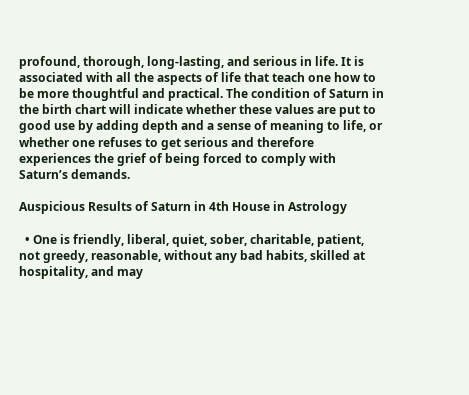profound, thorough, long-lasting, and serious in life. It is associated with all the aspects of life that teach one how to be more thoughtful and practical. The condition of Saturn in the birth chart will indicate whether these values are put to good use by adding depth and a sense of meaning to life, or whether one refuses to get serious and therefore experiences the grief of being forced to comply with Saturn’s demands.

Auspicious Results of Saturn in 4th House in Astrology

  • One is friendly, liberal, quiet, sober, charitable, patient, not greedy, reasonable, without any bad habits, skilled at hospitality, and may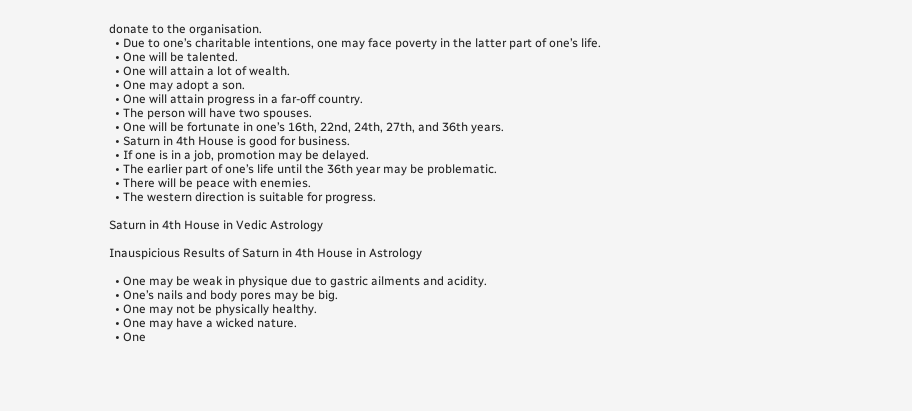donate to the organisation.
  • Due to one’s charitable intentions, one may face poverty in the latter part of one’s life.
  • One will be talented.
  • One will attain a lot of wealth.
  • One may adopt a son.
  • One will attain progress in a far-off country.
  • The person will have two spouses.
  • One will be fortunate in one’s 16th, 22nd, 24th, 27th, and 36th years.
  • Saturn in 4th House is good for business.
  • If one is in a job, promotion may be delayed.
  • The earlier part of one’s life until the 36th year may be problematic.
  • There will be peace with enemies.
  • The western direction is suitable for progress.

Saturn in 4th House in Vedic Astrology

Inauspicious Results of Saturn in 4th House in Astrology

  • One may be weak in physique due to gastric ailments and acidity.
  • One’s nails and body pores may be big.
  • One may not be physically healthy.
  • One may have a wicked nature.
  • One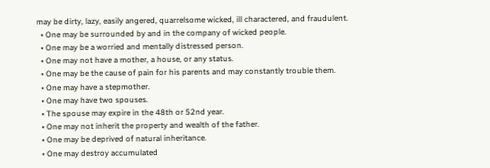may be dirty, lazy, easily angered, quarrelsome wicked, ill charactered, and fraudulent.
  • One may be surrounded by and in the company of wicked people.
  • One may be a worried and mentally distressed person.
  • One may not have a mother, a house, or any status.
  • One may be the cause of pain for his parents and may constantly trouble them.
  • One may have a stepmother.
  • One may have two spouses.
  • The spouse may expire in the 48th or 52nd year.
  • One may not inherit the property and wealth of the father.
  • One may be deprived of natural inheritance.
  • One may destroy accumulated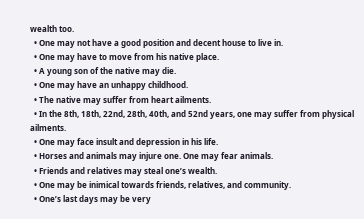wealth too.
  • One may not have a good position and decent house to live in.
  • One may have to move from his native place.
  • A young son of the native may die.
  • One may have an unhappy childhood.
  • The native may suffer from heart ailments.
  • In the 8th, 18th, 22nd, 28th, 40th, and 52nd years, one may suffer from physical ailments.
  • One may face insult and depression in his life.
  • Horses and animals may injure one. One may fear animals.
  • Friends and relatives may steal one’s wealth.
  • One may be inimical towards friends, relatives, and community.
  • One’s last days may be very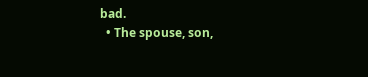bad.
  • The spouse, son,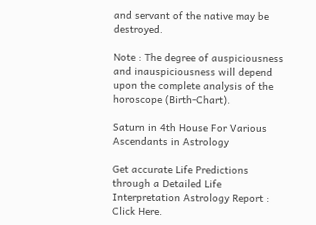and servant of the native may be destroyed.

Note : The degree of auspiciousness and inauspiciousness will depend upon the complete analysis of the horoscope (Birth-Chart).

Saturn in 4th House For Various Ascendants in Astrology

Get accurate Life Predictions through a Detailed Life Interpretation Astrology Report : Click Here.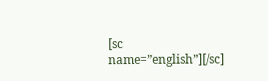[sc name=”english”][/sc]